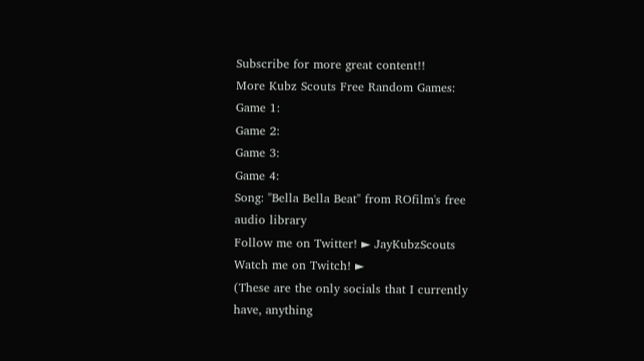Subscribe for more great content!!
More Kubz Scouts Free Random Games:
Game 1:
Game 2:
Game 3:
Game 4:
Song: "Bella Bella Beat" from ROfilm's free audio library
Follow me on Twitter! ► JayKubzScouts
Watch me on Twitch! ►
(These are the only socials that I currently have, anything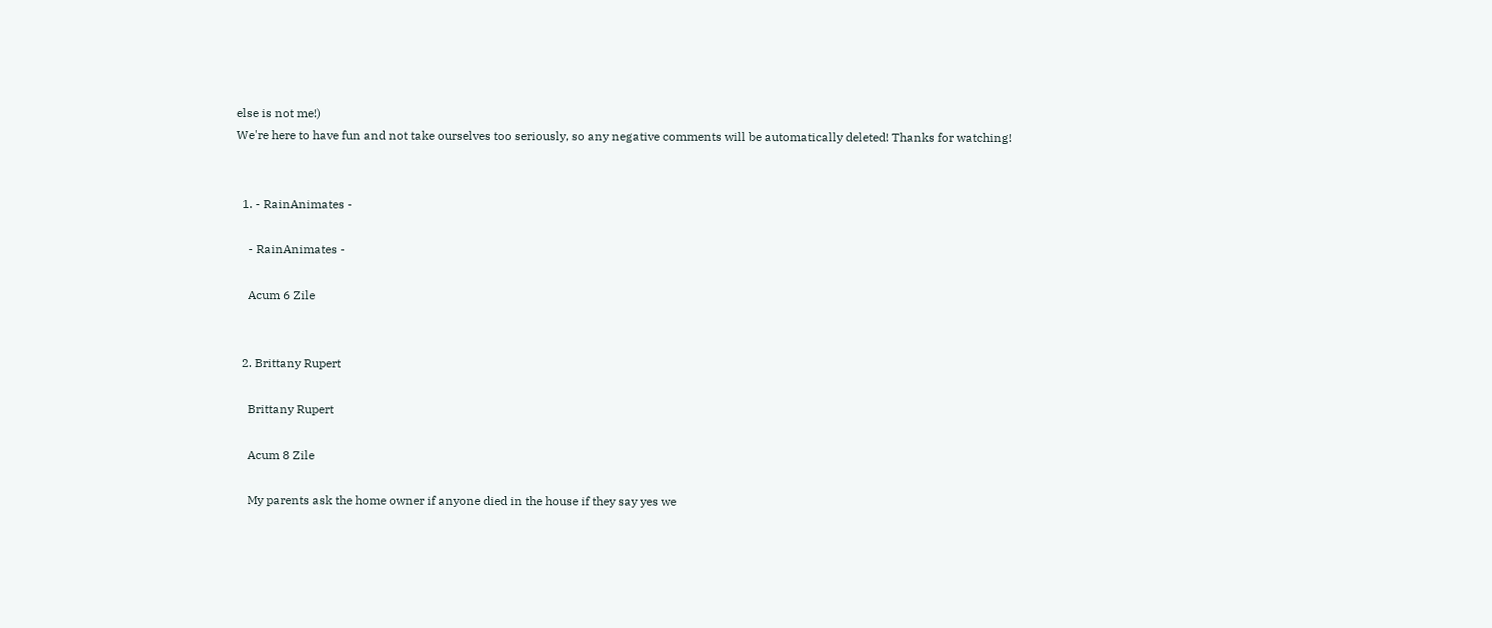else is not me!)
We're here to have fun and not take ourselves too seriously, so any negative comments will be automatically deleted! Thanks for watching!


  1. - RainAnimates -

    - RainAnimates -

    Acum 6 Zile


  2. Brittany Rupert

    Brittany Rupert

    Acum 8 Zile

    My parents ask the home owner if anyone died in the house if they say yes we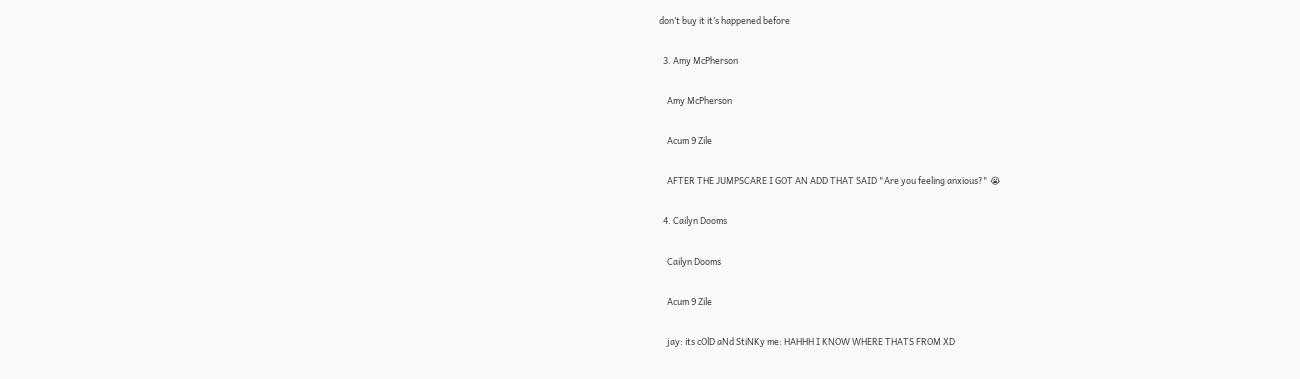don’t buy it it’s happened before

  3. Amy McPherson

    Amy McPherson

    Acum 9 Zile

    AFTER THE JUMPSCARE I GOT AN ADD THAT SAID "Are you feeling anxious?" 😭

  4. Cailyn Dooms

    Cailyn Dooms

    Acum 9 Zile

    jay: its cOlD aNd StiNKy me: HAHHH I KNOW WHERE THATS FROM XD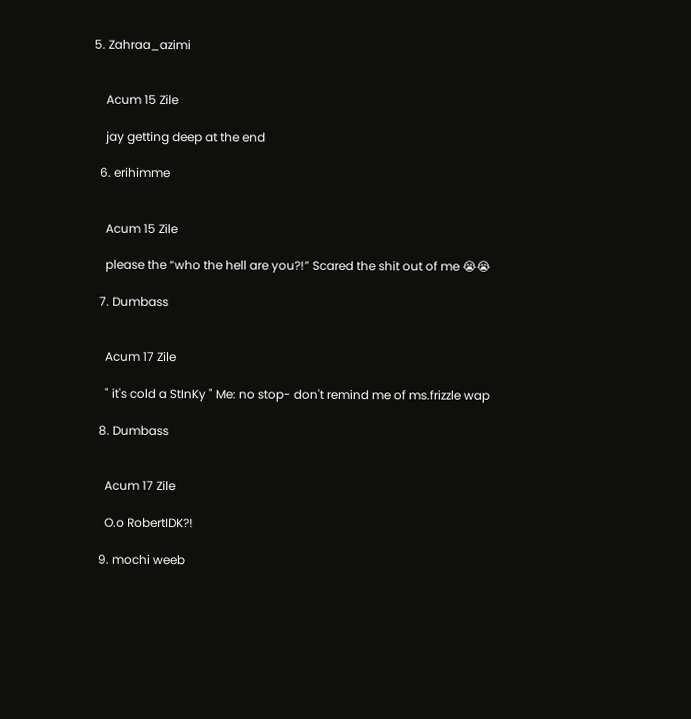5. Zahraa_azimi


    Acum 15 Zile

    jay getting deep at the end

  6. erihimme


    Acum 15 Zile

    please the “who the hell are you?!” Scared the shit out of me 😭😭

  7. Dumbass


    Acum 17 Zile

    " it's cold a StInKy " Me: no stop- don't remind me of ms.frizzle wap

  8. Dumbass


    Acum 17 Zile

    O.o RobertIDK?!

  9. mochi weeb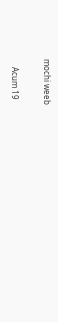mochi weeb

    Acum 19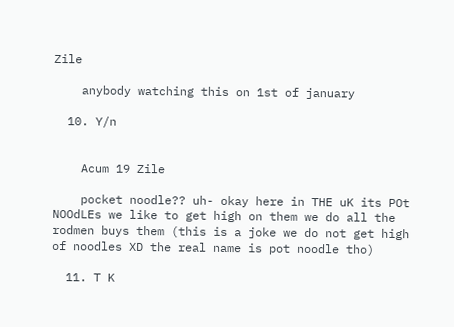Zile

    anybody watching this on 1st of january

  10. Y/n


    Acum 19 Zile

    pocket noodle?? uh- okay here in THE uK its POt NOOdLEs we like to get high on them we do all the rodmen buys them (this is a joke we do not get high of noodles XD the real name is pot noodle tho)

  11. T K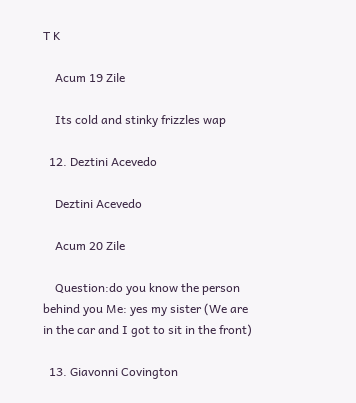T K

    Acum 19 Zile

    Its cold and stinky frizzles wap

  12. Deztini Acevedo

    Deztini Acevedo

    Acum 20 Zile

    Question:do you know the person behind you Me: yes my sister (We are in the car and I got to sit in the front)

  13. Giavonni Covington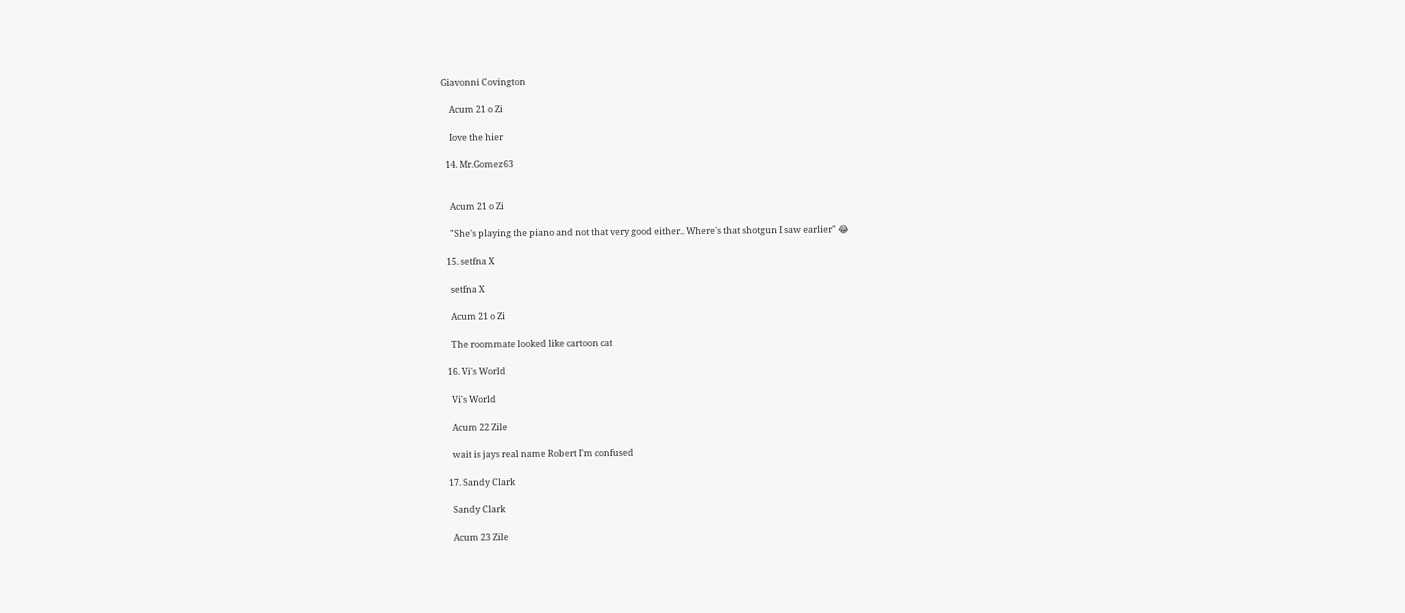Giavonni Covington

    Acum 21 o Zi

    Iove the hier

  14. Mr.Gomez63


    Acum 21 o Zi

    "She's playing the piano and not that very good either.. Where's that shotgun I saw earlier" 😂

  15. setfna X

    setfna X

    Acum 21 o Zi

    The roommate looked like cartoon cat

  16. Vi's World

    Vi's World

    Acum 22 Zile

    wait is jays real name Robert I'm confused

  17. Sandy Clark

    Sandy Clark

    Acum 23 Zile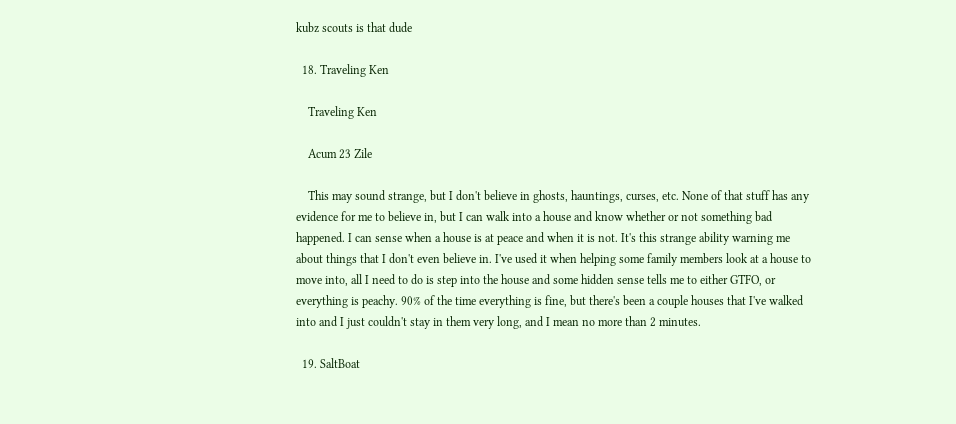kubz scouts is that dude

  18. Traveling Ken

    Traveling Ken

    Acum 23 Zile

    This may sound strange, but I don't believe in ghosts, hauntings, curses, etc. None of that stuff has any evidence for me to believe in, but I can walk into a house and know whether or not something bad happened. I can sense when a house is at peace and when it is not. It's this strange ability warning me about things that I don't even believe in. I've used it when helping some family members look at a house to move into, all I need to do is step into the house and some hidden sense tells me to either GTFO, or everything is peachy. 90% of the time everything is fine, but there's been a couple houses that I've walked into and I just couldn't stay in them very long, and I mean no more than 2 minutes.

  19. SaltBoat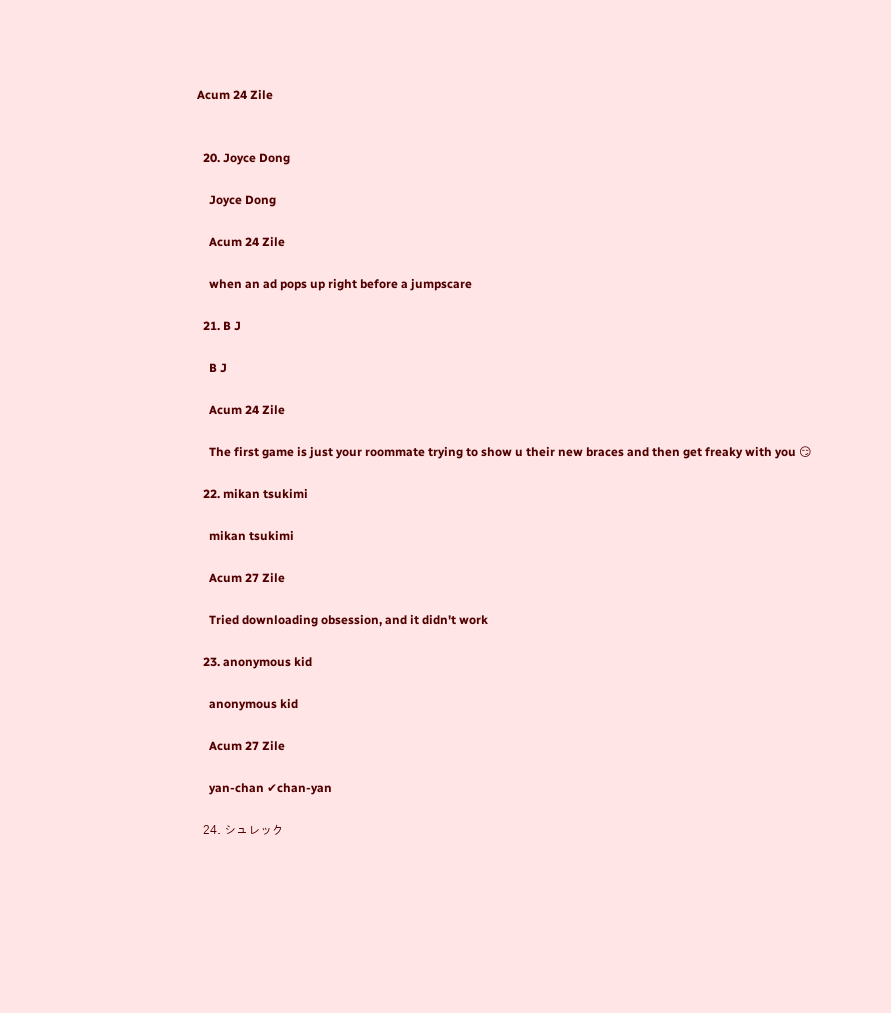Acum 24 Zile


  20. Joyce Dong

    Joyce Dong

    Acum 24 Zile

    when an ad pops up right before a jumpscare

  21. B J

    B J

    Acum 24 Zile

    The first game is just your roommate trying to show u their new braces and then get freaky with you 😏

  22. mikan tsukimi

    mikan tsukimi

    Acum 27 Zile

    Tried downloading obsession, and it didn't work

  23. anonymous kid

    anonymous kid

    Acum 27 Zile

    yan-chan ✔chan-yan

  24. シュレック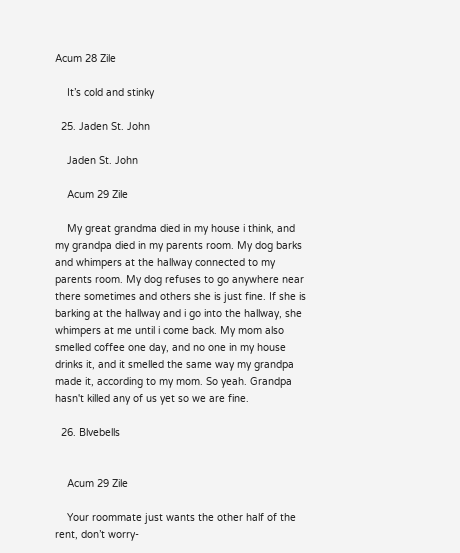Acum 28 Zile

    It’s cold and stinky

  25. Jaden St. John

    Jaden St. John

    Acum 29 Zile

    My great grandma died in my house i think, and my grandpa died in my parents room. My dog barks and whimpers at the hallway connected to my parents room. My dog refuses to go anywhere near there sometimes and others she is just fine. If she is barking at the hallway and i go into the hallway, she whimpers at me until i come back. My mom also smelled coffee one day, and no one in my house drinks it, and it smelled the same way my grandpa made it, according to my mom. So yeah. Grandpa hasn't killed any of us yet so we are fine.

  26. Blvebells


    Acum 29 Zile

    Your roommate just wants the other half of the rent, don’t worry-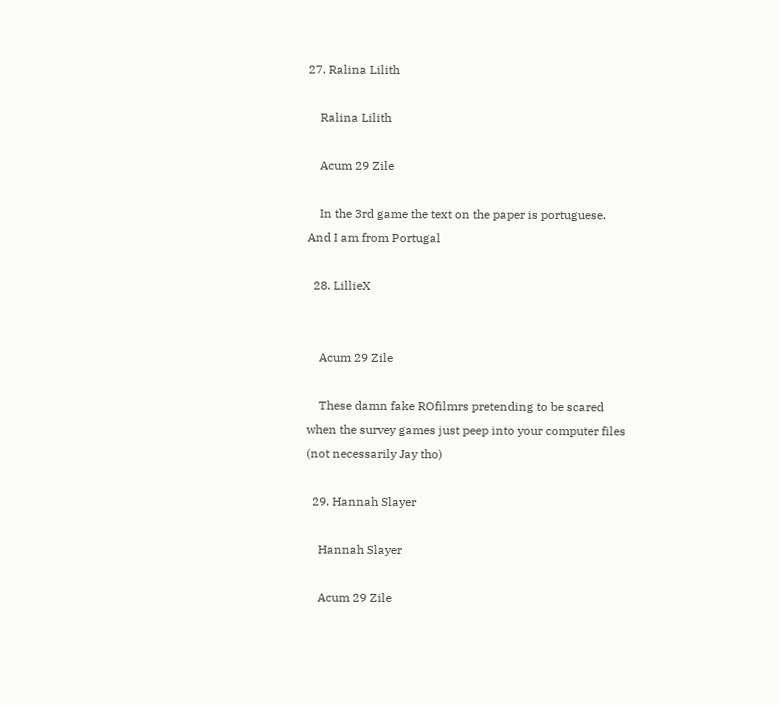27. Ralina Lilith

    Ralina Lilith

    Acum 29 Zile

    In the 3rd game the text on the paper is portuguese. And I am from Portugal

  28. LillieX


    Acum 29 Zile

    These damn fake ROfilmrs pretending to be scared when the survey games just peep into your computer files (not necessarily Jay tho)

  29. Hannah Slayer

    Hannah Slayer

    Acum 29 Zile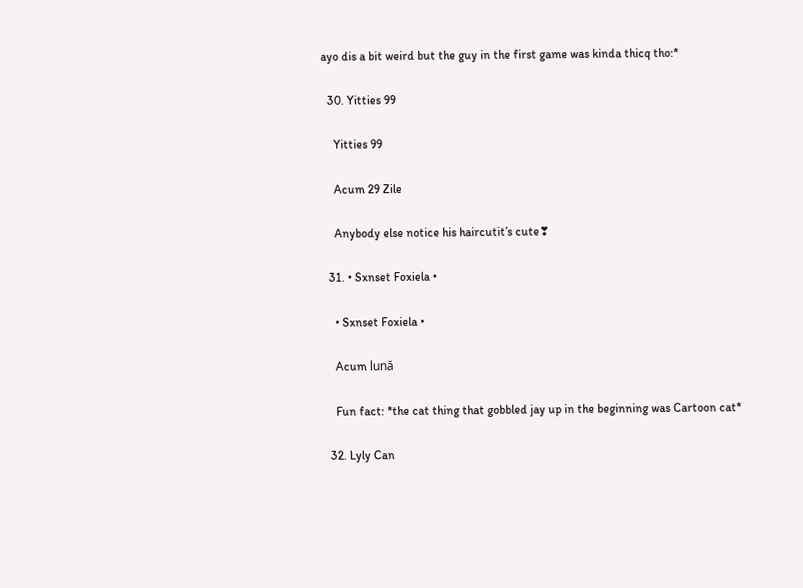ayo dis a bit weird but the guy in the first game was kinda thicq tho:*

  30. Yitties 99

    Yitties 99

    Acum 29 Zile

    Anybody else notice his haircutit’s cute❣

  31. • Sxnset Foxiela •

    • Sxnset Foxiela •

    Acum lună

    Fun fact: *the cat thing that gobbled jay up in the beginning was Cartoon cat*

  32. Lyly Can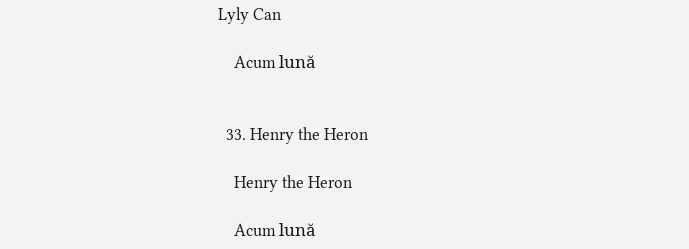Lyly Can

    Acum lună


  33. Henry the Heron

    Henry the Heron

    Acum lună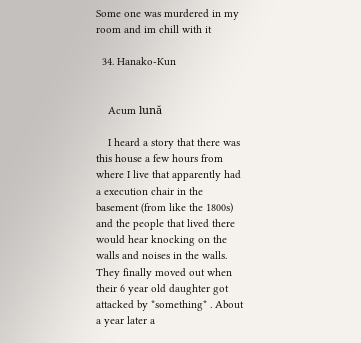Some one was murdered in my room and im chill with it

  34. Hanako-Kun


    Acum lună

    I heard a story that there was this house a few hours from where I live that apparently had a execution chair in the basement (from like the 1800s) and the people that lived there would hear knocking on the walls and noises in the walls. They finally moved out when their 6 year old daughter got attacked by *something* . About a year later a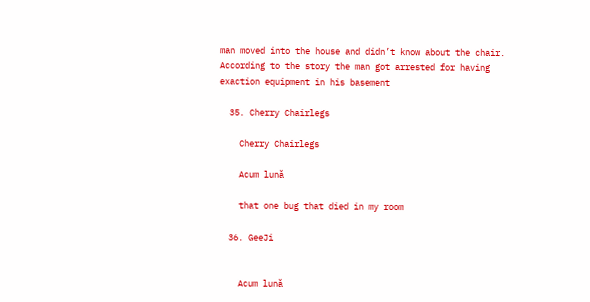man moved into the house and didn’t know about the chair. According to the story the man got arrested for having exaction equipment in his basement

  35. Cherry Chairlegs

    Cherry Chairlegs

    Acum lună

    that one bug that died in my room

  36. GeeJi


    Acum lună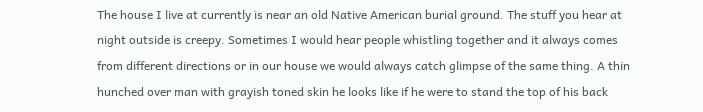The house I live at currently is near an old Native American burial ground. The stuff you hear at night outside is creepy. Sometimes I would hear people whistling together and it always comes from different directions or in our house we would always catch glimpse of the same thing. A thin hunched over man with grayish toned skin he looks like if he were to stand the top of his back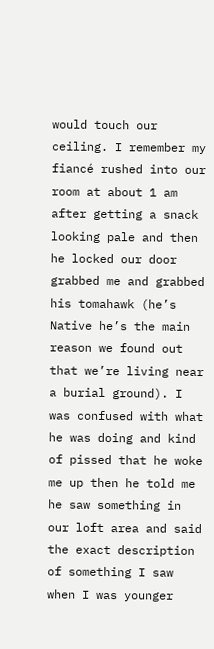would touch our ceiling. I remember my fiancé rushed into our room at about 1 am after getting a snack looking pale and then he locked our door grabbed me and grabbed his tomahawk (he’s Native he’s the main reason we found out that we’re living near a burial ground). I was confused with what he was doing and kind of pissed that he woke me up then he told me he saw something in our loft area and said the exact description of something I saw when I was younger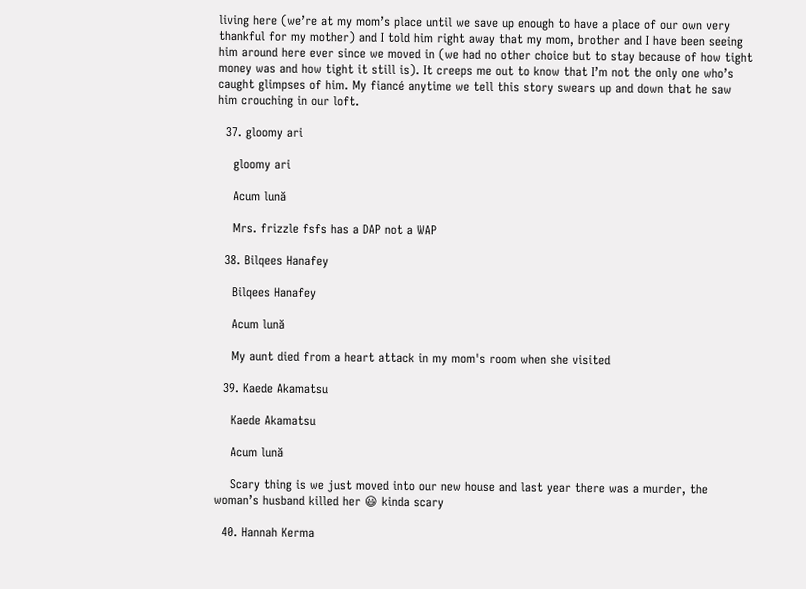living here (we’re at my mom’s place until we save up enough to have a place of our own very thankful for my mother) and I told him right away that my mom, brother and I have been seeing him around here ever since we moved in (we had no other choice but to stay because of how tight money was and how tight it still is). It creeps me out to know that I’m not the only one who’s caught glimpses of him. My fiancé anytime we tell this story swears up and down that he saw him crouching in our loft.

  37. gloomy ari

    gloomy ari

    Acum lună

    Mrs. frizzle fsfs has a DAP not a WAP

  38. Bilqees Hanafey

    Bilqees Hanafey

    Acum lună

    My aunt died from a heart attack in my mom's room when she visited

  39. Kaede Akamatsu

    Kaede Akamatsu

    Acum lună

    Scary thing is we just moved into our new house and last year there was a murder, the woman’s husband killed her 😃 kinda scary

  40. Hannah Kerma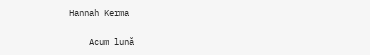Hannah Kerma

    Acum lună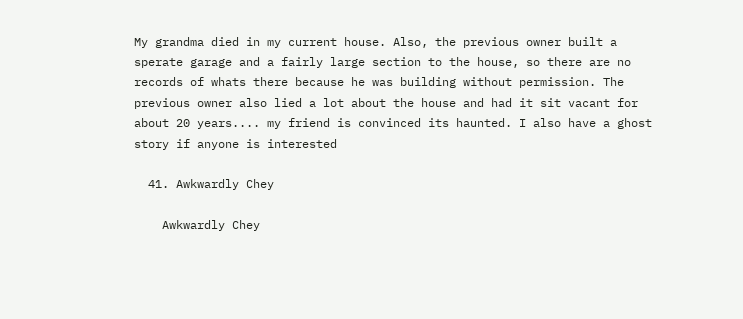My grandma died in my current house. Also, the previous owner built a sperate garage and a fairly large section to the house, so there are no records of whats there because he was building without permission. The previous owner also lied a lot about the house and had it sit vacant for about 20 years.... my friend is convinced its haunted. I also have a ghost story if anyone is interested

  41. Awkwardly Chey

    Awkwardly Chey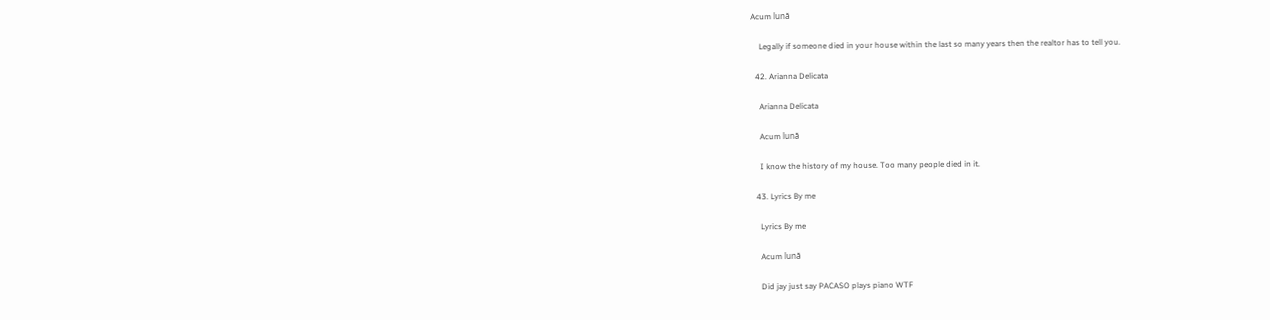Acum lună

    Legally if someone died in your house within the last so many years then the realtor has to tell you.

  42. Arianna Delicata

    Arianna Delicata

    Acum lună

    I know the history of my house. Too many people died in it.

  43. Lyrics By me

    Lyrics By me

    Acum lună

    Did jay just say PACASO plays piano WTF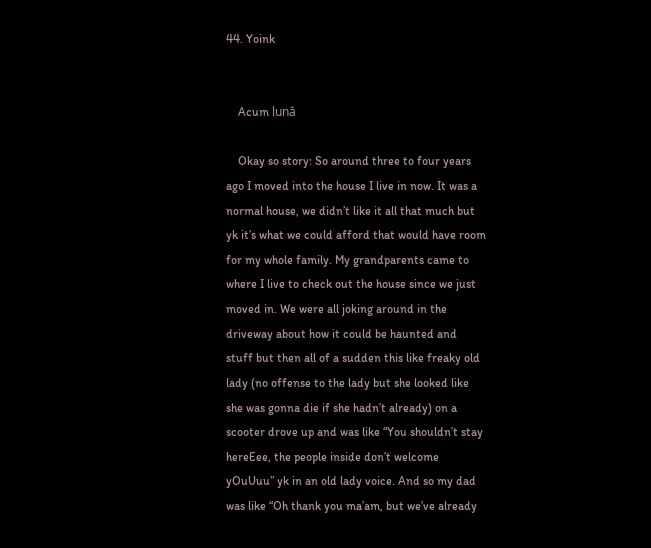44. Yoink


    Acum lună

    Okay so story: So around three to four years ago I moved into the house I live in now. It was a normal house, we didn’t like it all that much but yk it’s what we could afford that would have room for my whole family. My grandparents came to where I live to check out the house since we just moved in. We were all joking around in the driveway about how it could be haunted and stuff but then all of a sudden this like freaky old lady (no offense to the lady but she looked like she was gonna die if she hadn’t already) on a scooter drove up and was like “You shouldn’t stay hereEee, the people inside don’t welcome yOuUuu” yk in an old lady voice. And so my dad was like “Oh thank you ma’am, but we’ve already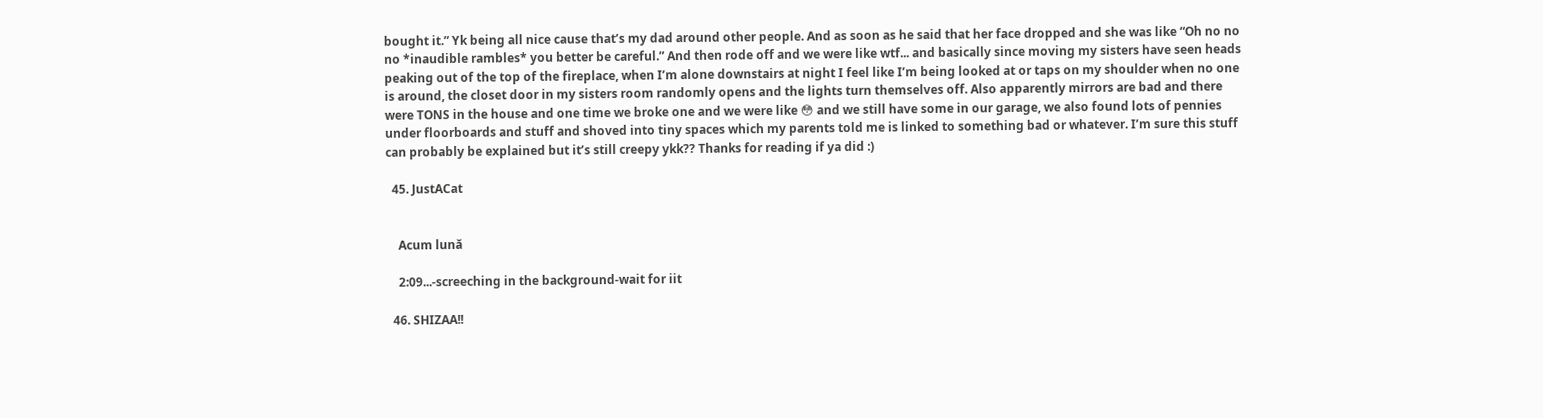bought it.” Yk being all nice cause that’s my dad around other people. And as soon as he said that her face dropped and she was like “Oh no no no *inaudible rambles* you better be careful.” And then rode off and we were like wtf... and basically since moving my sisters have seen heads peaking out of the top of the fireplace, when I’m alone downstairs at night I feel like I’m being looked at or taps on my shoulder when no one is around, the closet door in my sisters room randomly opens and the lights turn themselves off. Also apparently mirrors are bad and there were TONS in the house and one time we broke one and we were like 😳 and we still have some in our garage, we also found lots of pennies under floorboards and stuff and shoved into tiny spaces which my parents told me is linked to something bad or whatever. I’m sure this stuff can probably be explained but it’s still creepy ykk?? Thanks for reading if ya did :)

  45. JustACat


    Acum lună

    2:09...-screeching in the background-wait for iit

  46. SHIZAA!!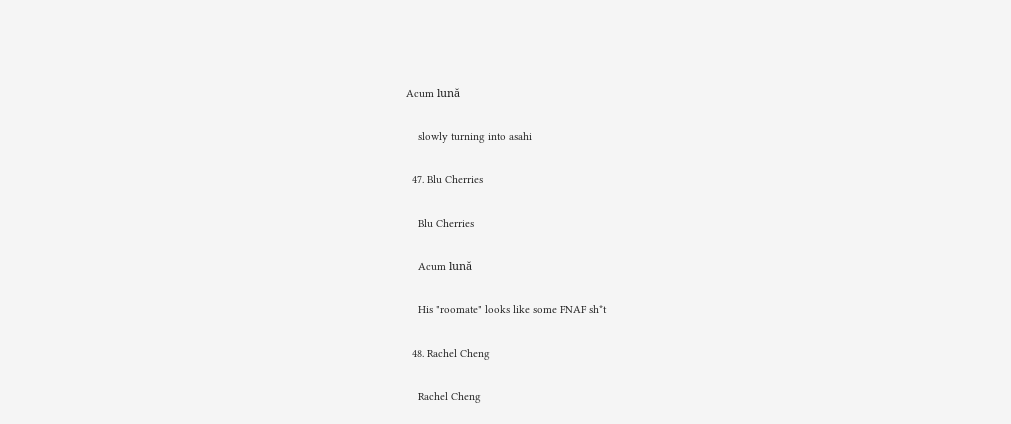Acum lună

    slowly turning into asahi

  47. Blu Cherries

    Blu Cherries

    Acum lună

    His "roomate" looks like some FNAF sh*t

  48. Rachel Cheng

    Rachel Cheng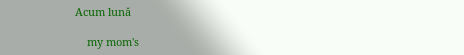Acum lună

    my mom's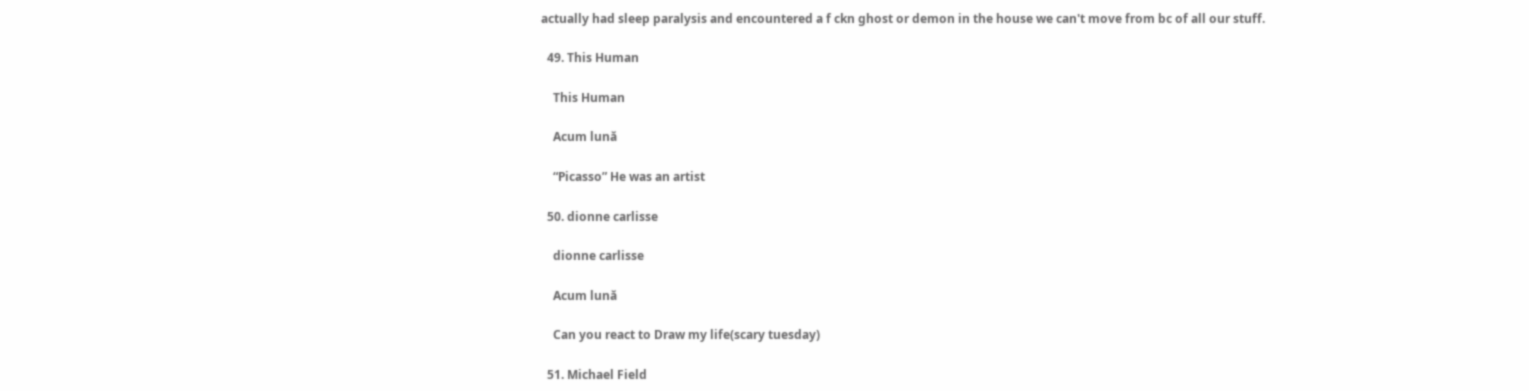actually had sleep paralysis and encountered a f ckn ghost or demon in the house we can't move from bc of all our stuff.

  49. This Human

    This Human

    Acum lună

    “Picasso” He was an artist

  50. dionne carlisse

    dionne carlisse

    Acum lună

    Can you react to Draw my life(scary tuesday)

  51. Michael Field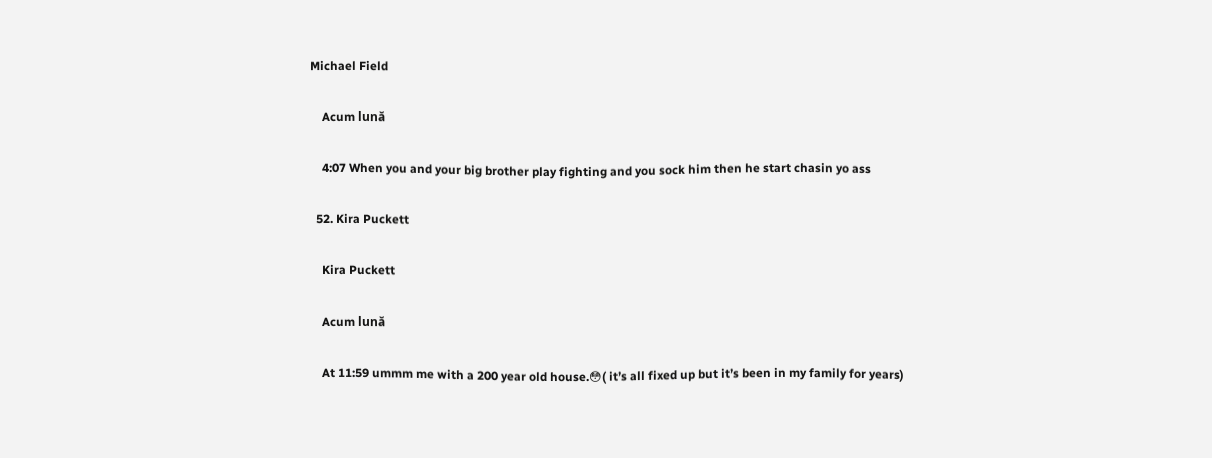Michael Field

    Acum lună

    4:07 When you and your big brother play fighting and you sock him then he start chasin yo ass

  52. Kira Puckett

    Kira Puckett

    Acum lună

    At 11:59 ummm me with a 200 year old house.😳( it’s all fixed up but it’s been in my family for years)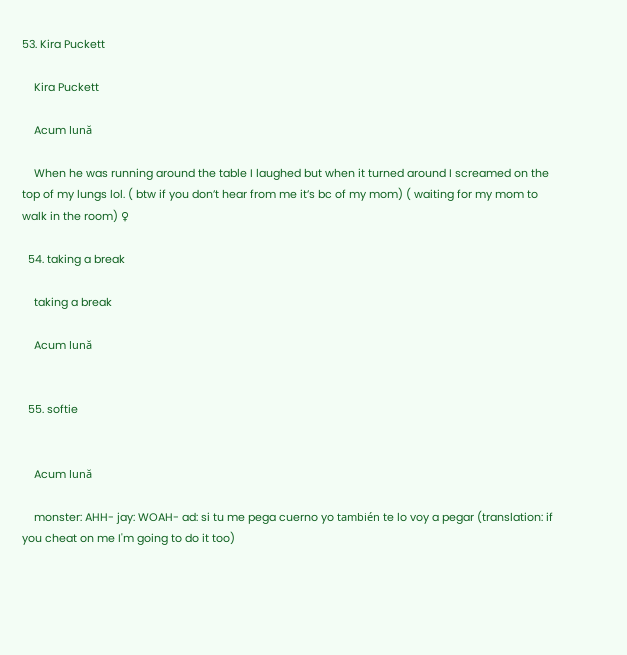53. Kira Puckett

    Kira Puckett

    Acum lună

    When he was running around the table I laughed but when it turned around I screamed on the top of my lungs lol. ( btw if you don’t hear from me it’s bc of my mom) ( waiting for my mom to walk in the room) ♀

  54. taking a break

    taking a break

    Acum lună


  55. softie


    Acum lună

    monster: AHH- jay: WOAH- ad: si tu me pega cuerno yo también te lo voy a pegar (translation: if you cheat on me I'm going to do it too)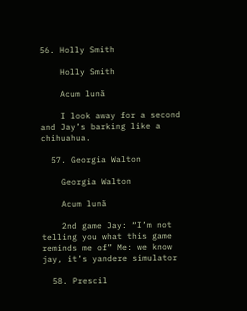56. Holly Smith

    Holly Smith

    Acum lună

    I look away for a second and Jay’s barking like a chihuahua.

  57. Georgia Walton

    Georgia Walton

    Acum lună

    2nd game Jay: “I’m not telling you what this game reminds me of” Me: we know jay, it’s yandere simulator

  58. Prescil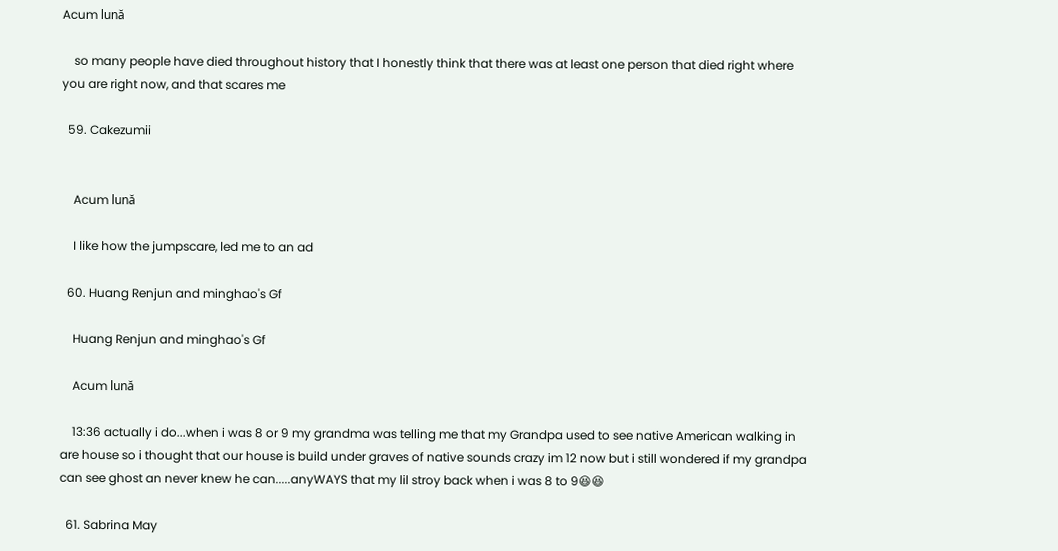Acum lună

    so many people have died throughout history that I honestly think that there was at least one person that died right where you are right now, and that scares me

  59. Cakezumii


    Acum lună

    I like how the jumpscare, led me to an ad

  60. Huang Renjun and minghao's Gf

    Huang Renjun and minghao's Gf

    Acum lună

    13:36 actually i do...when i was 8 or 9 my grandma was telling me that my Grandpa used to see native American walking in are house so i thought that our house is build under graves of native sounds crazy im 12 now but i still wondered if my grandpa can see ghost an never knew he can.....anyWAYS that my lil stroy back when i was 8 to 9😆😆

  61. Sabrina May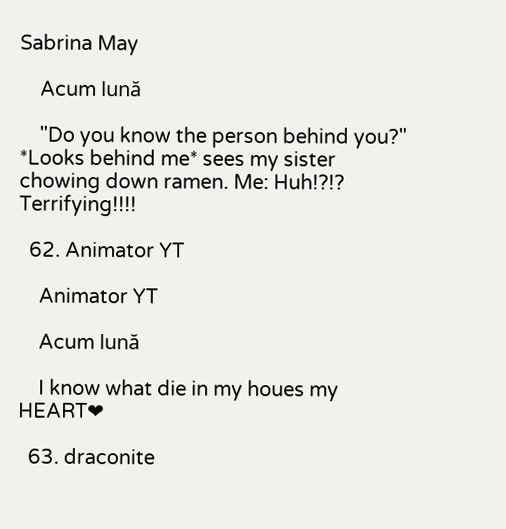Sabrina May

    Acum lună

    "Do you know the person behind you?" *Looks behind me* sees my sister chowing down ramen. Me: Huh!?!? Terrifying!!!!

  62. Animator YT

    Animator YT

    Acum lună

    I know what die in my houes my HEART❤

  63. draconite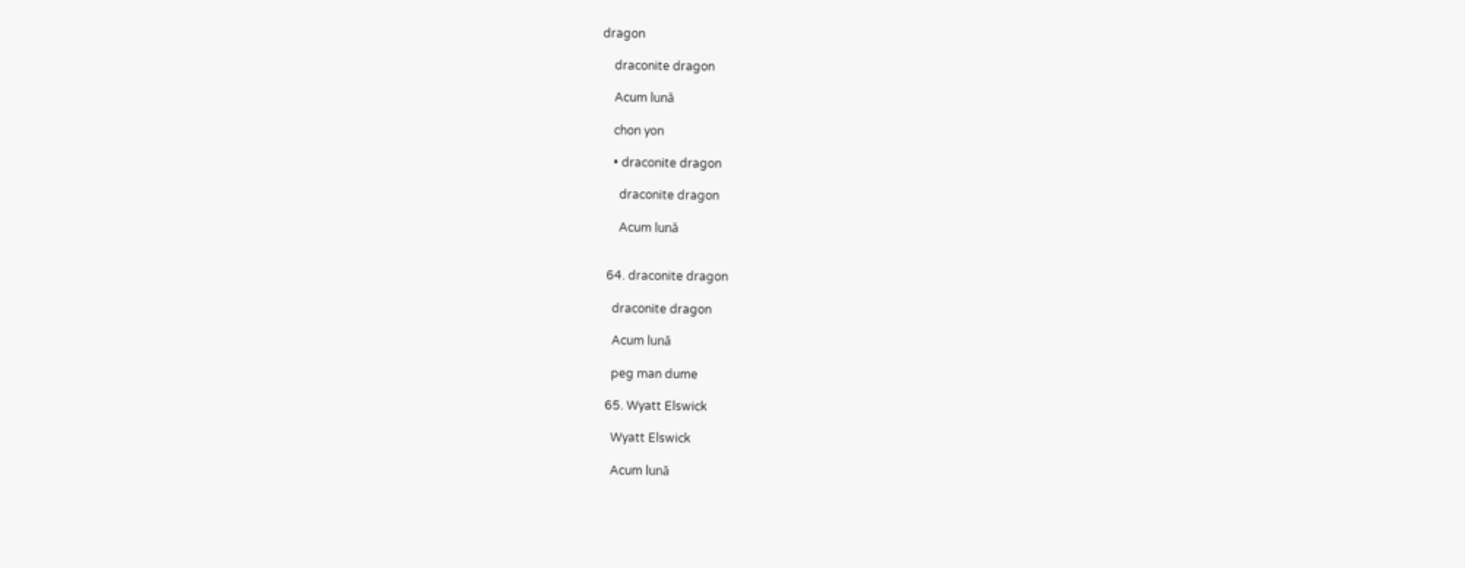dragon

    draconite dragon

    Acum lună

    chon yon

    • draconite dragon

      draconite dragon

      Acum lună


  64. draconite dragon

    draconite dragon

    Acum lună

    peg man dume

  65. Wyatt Elswick

    Wyatt Elswick

    Acum lună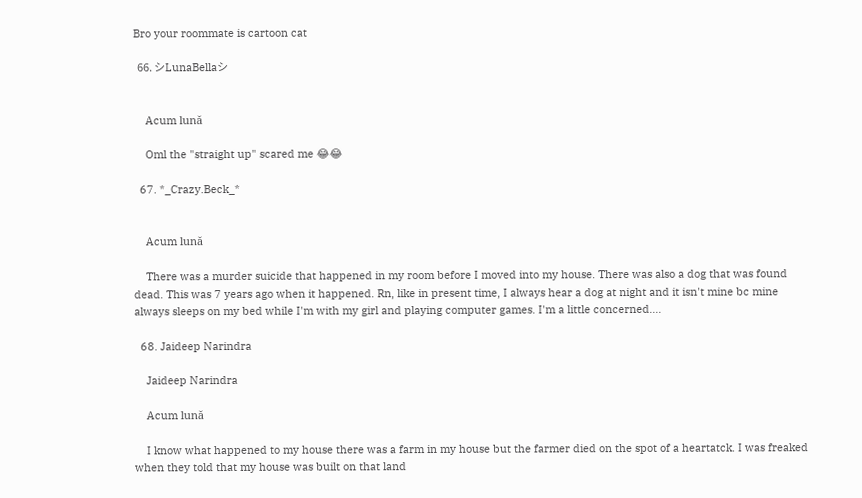Bro your roommate is cartoon cat

  66. シLunaBellaシ


    Acum lună

    Oml the "straight up" scared me 😂😂

  67. *_Crazy.Beck_*


    Acum lună

    There was a murder suicide that happened in my room before I moved into my house. There was also a dog that was found dead. This was 7 years ago when it happened. Rn, like in present time, I always hear a dog at night and it isn't mine bc mine always sleeps on my bed while I'm with my girl and playing computer games. I'm a little concerned....

  68. Jaideep Narindra

    Jaideep Narindra

    Acum lună

    I know what happened to my house there was a farm in my house but the farmer died on the spot of a heartatck. I was freaked when they told that my house was built on that land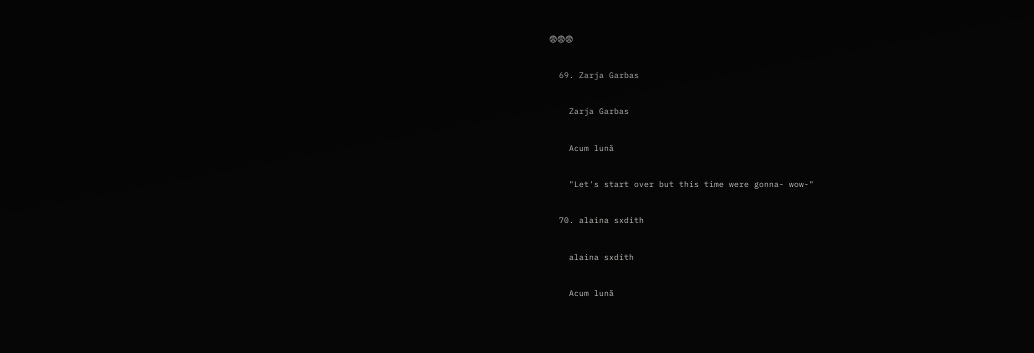😨😨😨

  69. Zarja Garbas

    Zarja Garbas

    Acum lună

    "Let's start over but this time were gonna- wow-"

  70. alaina sxdith

    alaina sxdith

    Acum lună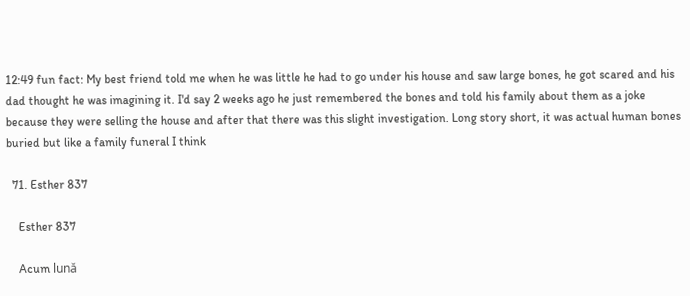12:49 fun fact: My best friend told me when he was little he had to go under his house and saw large bones, he got scared and his dad thought he was imagining it. I'd say 2 weeks ago he just remembered the bones and told his family about them as a joke because they were selling the house and after that there was this slight investigation. Long story short, it was actual human bones buried but like a family funeral I think

  71. Esther 837

    Esther 837

    Acum lună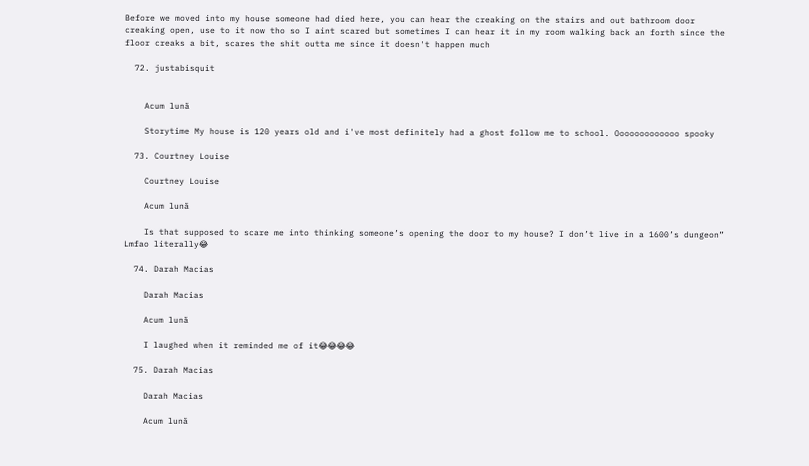Before we moved into my house someone had died here, you can hear the creaking on the stairs and out bathroom door creaking open, use to it now tho so I aint scared but sometimes I can hear it in my room walking back an forth since the floor creaks a bit, scares the shit outta me since it doesn't happen much

  72. justabisquit


    Acum lună

    Storytime My house is 120 years old and i've most definitely had a ghost follow me to school. Ooooooooooooo spooky

  73. Courtney Louise

    Courtney Louise

    Acum lună

    Is that supposed to scare me into thinking someone’s opening the door to my house? I don’t live in a 1600’s dungeon” Lmfao literally😂

  74. Darah Macias

    Darah Macias

    Acum lună

    I laughed when it reminded me of it😂😂😂😂

  75. Darah Macias

    Darah Macias

    Acum lună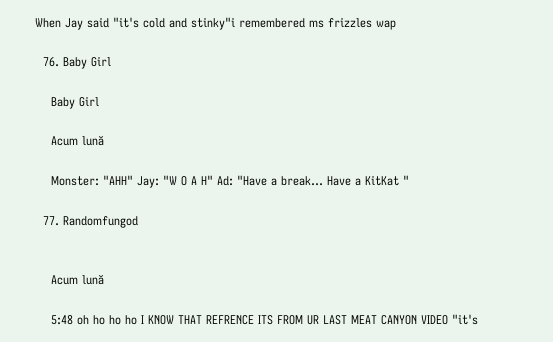When Jay said "it's cold and stinky"i remembered ms frizzles wap

  76. Baby Girl

    Baby Girl

    Acum lună

    Monster: "AHH" Jay: "W O A H" Ad: "Have a break... Have a KitKat "

  77. Randomfungod


    Acum lună

    5:48 oh ho ho ho I KNOW THAT REFRENCE ITS FROM UR LAST MEAT CANYON VIDEO "it's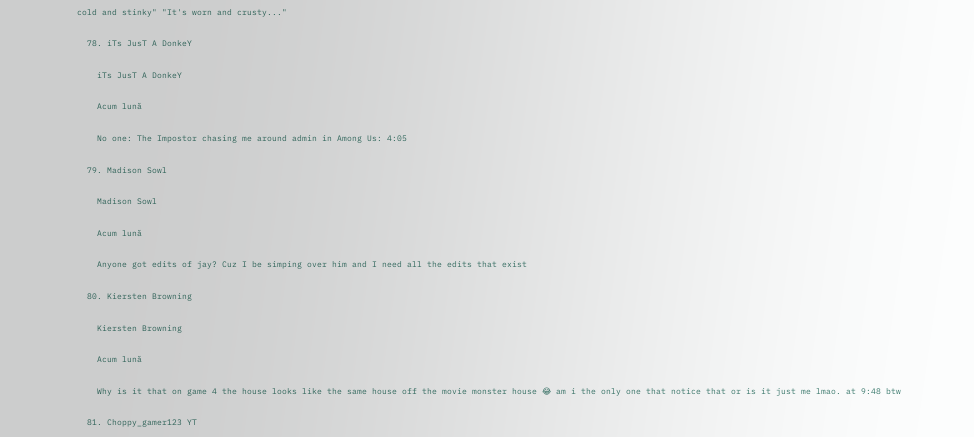cold and stinky" "It's worn and crusty..."

  78. iTs JusT A DonkeY

    iTs JusT A DonkeY

    Acum lună

    No one: The Impostor chasing me around admin in Among Us: 4:05

  79. Madison Sowl

    Madison Sowl

    Acum lună

    Anyone got edits of jay? Cuz I be simping over him and I need all the edits that exist

  80. Kiersten Browning

    Kiersten Browning

    Acum lună

    Why is it that on game 4 the house looks like the same house off the movie monster house 😂 am i the only one that notice that or is it just me lmao. at 9:48 btw

  81. Choppy_gamer123 YT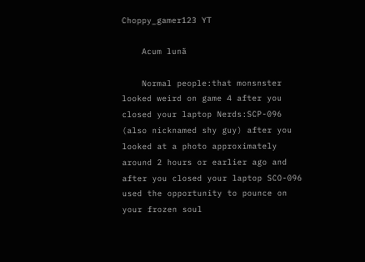Choppy_gamer123 YT

    Acum lună

    Normal people:that monsnster looked weird on game 4 after you closed your laptop Nerds:SCP-096 (also nicknamed shy guy) after you looked at a photo approximately around 2 hours or earlier ago and after you closed your laptop SCO-096 used the opportunity to pounce on your frozen soul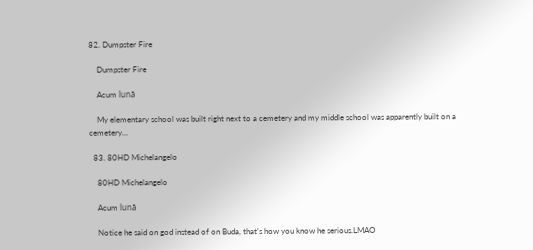82. Dumpster Fire

    Dumpster Fire

    Acum lună

    My elementary school was built right next to a cemetery and my middle school was apparently built on a cemetery...

  83. 80HD Michelangelo

    80HD Michelangelo

    Acum lună

    Notice he said on god instead of on Buda, that's how you know he serious.LMAO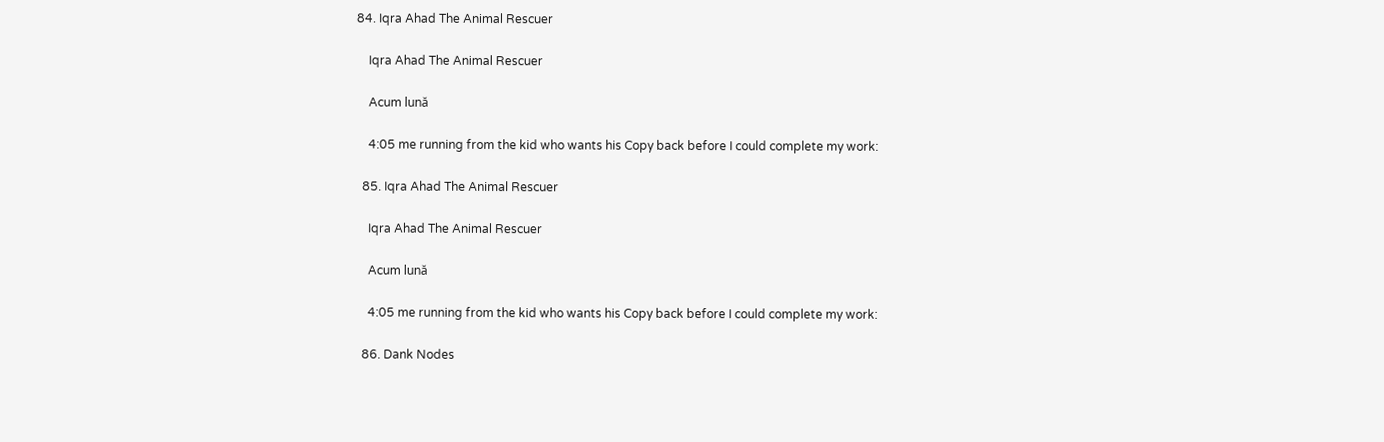84. Iqra Ahad The Animal Rescuer

    Iqra Ahad The Animal Rescuer

    Acum lună

    4:05 me running from the kid who wants his Copy back before I could complete my work:

  85. Iqra Ahad The Animal Rescuer

    Iqra Ahad The Animal Rescuer

    Acum lună

    4:05 me running from the kid who wants his Copy back before I could complete my work:

  86. Dank Nodes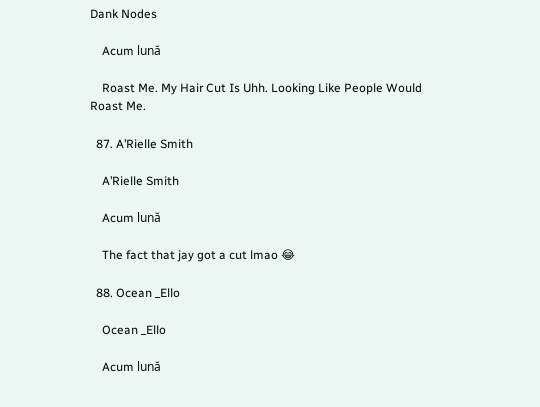Dank Nodes

    Acum lună

    Roast Me. My Hair Cut Is Uhh. Looking Like People Would Roast Me.

  87. A’Rielle Smith

    A’Rielle Smith

    Acum lună

    The fact that jay got a cut lmao 😂

  88. Ocean _Ello

    Ocean _Ello

    Acum lună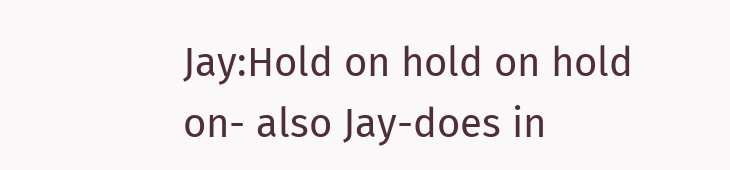Jay:Hold on hold on hold on- also Jay-does in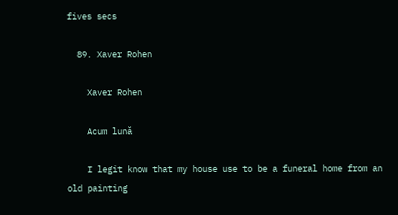fives secs

  89. Xaver Rohen

    Xaver Rohen

    Acum lună

    I legit know that my house use to be a funeral home from an old painting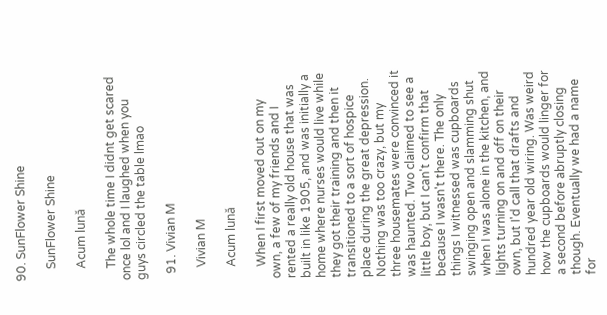90. SunFlower Shine

    SunFlower Shine

    Acum lună

    The whole time I didnt get scared once lol and I laughed when you guys circled the table lmao

  91. Vivian M

    Vivian M

    Acum lună

    When I first moved out on my own, a few of my friends and I rented a really old house that was built in like 1905, and was initially a home where nurses would live while they got their training and then it transitioned to a sort of hospice place during the great depression. Nothing was too crazy, but my three housemates were convinced it was haunted. Two claimed to see a little boy, but I can't confirm that because I wasn't there. The only things I witnessed was cupboards swinging open and slamming shut when I was alone in the kitchen, and lights turning on and off on their own, but I'd call that drafts and hundred year old wiring. Was weird how the cupboards would linger for a second before abruptly closing though. Eventually we had a name for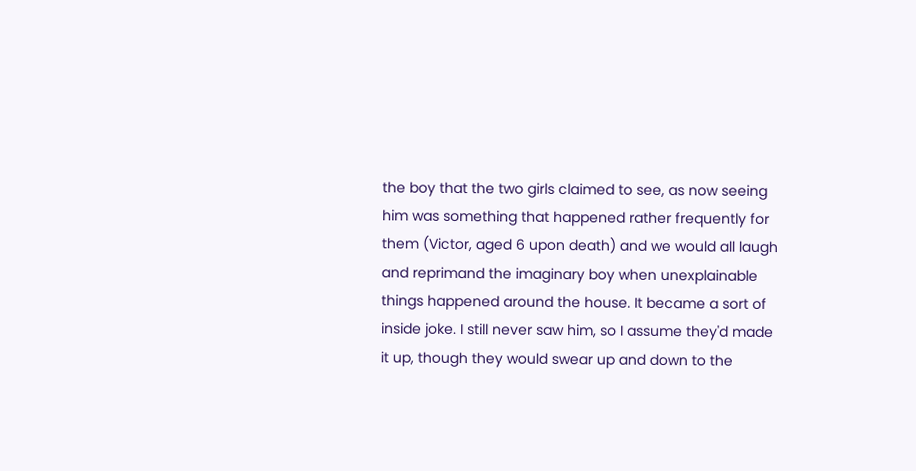the boy that the two girls claimed to see, as now seeing him was something that happened rather frequently for them (Victor, aged 6 upon death) and we would all laugh and reprimand the imaginary boy when unexplainable things happened around the house. It became a sort of inside joke. I still never saw him, so I assume they'd made it up, though they would swear up and down to the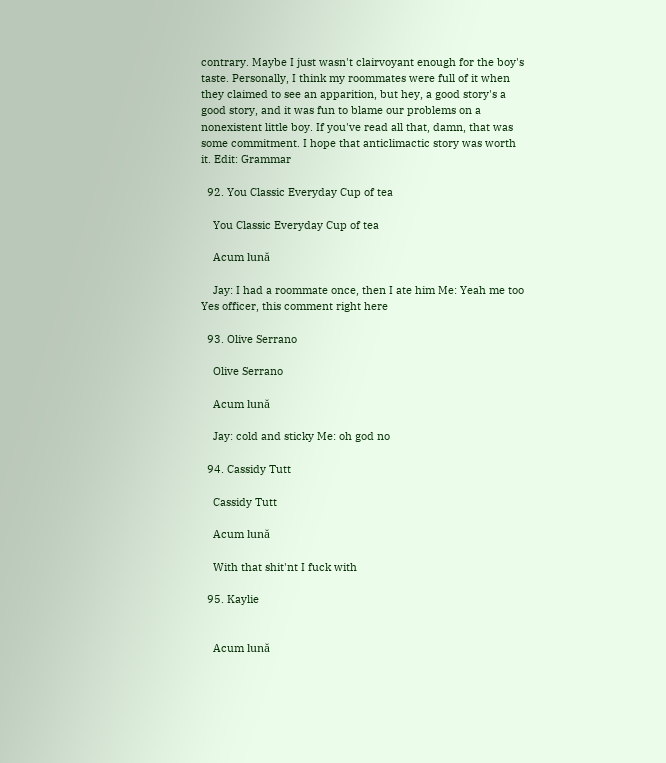contrary. Maybe I just wasn't clairvoyant enough for the boy's taste. Personally, I think my roommates were full of it when they claimed to see an apparition, but hey, a good story's a good story, and it was fun to blame our problems on a nonexistent little boy. If you've read all that, damn, that was some commitment. I hope that anticlimactic story was worth it. Edit: Grammar

  92. You Classic Everyday Cup of tea

    You Classic Everyday Cup of tea

    Acum lună

    Jay: I had a roommate once, then I ate him Me: Yeah me too Yes officer, this comment right here

  93. Olive Serrano

    Olive Serrano

    Acum lună

    Jay: cold and sticky Me: oh god no

  94. Cassidy Tutt

    Cassidy Tutt

    Acum lună

    With that shit'nt I fuck with

  95. Kaylie


    Acum lună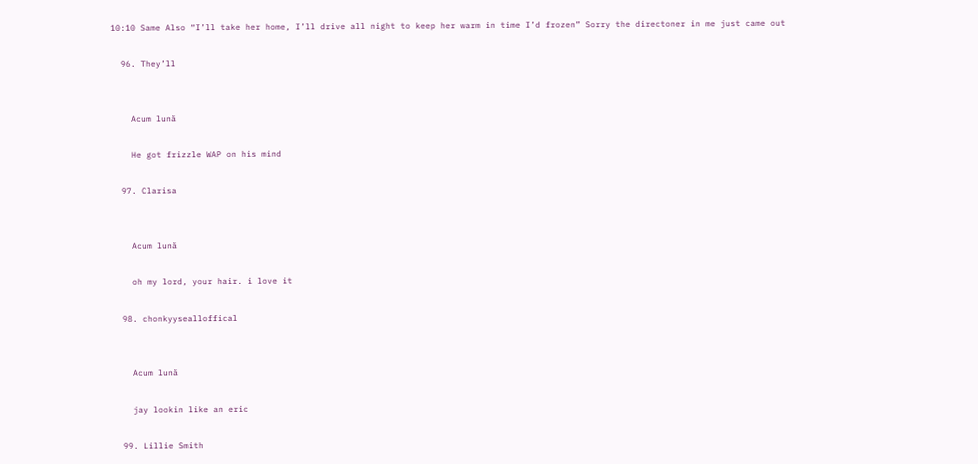10:10 Same Also “I’ll take her home, I’ll drive all night to keep her warm in time I’d frozen” Sorry the directoner in me just came out

  96. They’ll


    Acum lună

    He got frizzle WAP on his mind

  97. Clarisa


    Acum lună

    oh my lord, your hair. i love it

  98. chonkyysealloffical


    Acum lună

    jay lookin like an eric

  99. Lillie Smith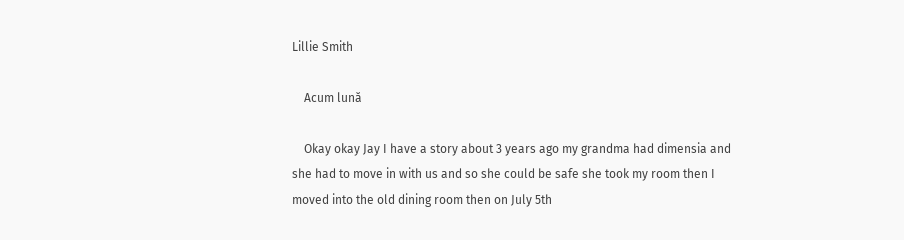Lillie Smith

    Acum lună

    Okay okay Jay I have a story about 3 years ago my grandma had dimensia and she had to move in with us and so she could be safe she took my room then I moved into the old dining room then on July 5th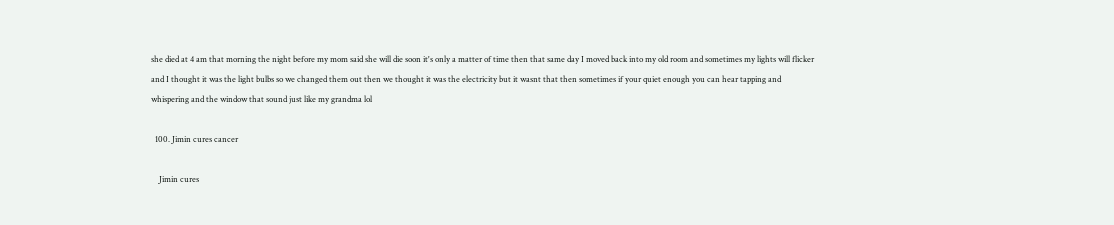she died at 4 am that morning the night before my mom said she will die soon it's only a matter of time then that same day I moved back into my old room and sometimes my lights will flicker and I thought it was the light bulbs so we changed them out then we thought it was the electricity but it wasnt that then sometimes if your quiet enough you can hear tapping and whispering and the window that sound just like my grandma lol

  100. Jimin cures cancer

    Jimin cures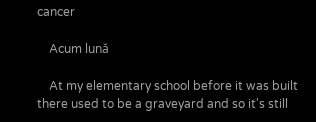cancer

    Acum lună

    At my elementary school before it was built there used to be a graveyard and so it's still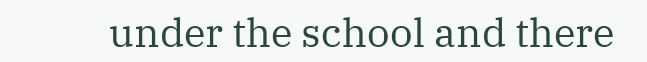under the school and there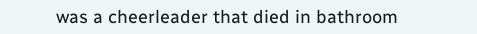was a cheerleader that died in bathroom